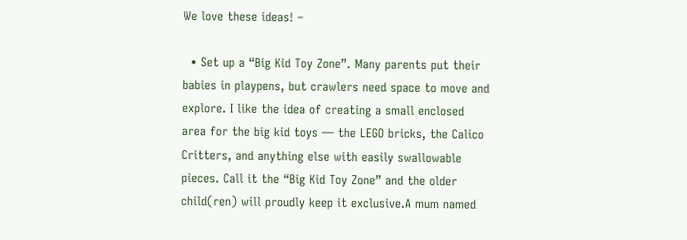We love these ideas! –

  • Set up a “Big Kid Toy Zone”. Many parents put their babies in playpens, but crawlers need space to move and explore. I like the idea of creating a small enclosed area for the big kid toys — the LEGO bricks, the Calico Critters, and anything else with easily swallowable pieces. Call it the “Big Kid Toy Zone” and the older child(ren) will proudly keep it exclusive.A mum named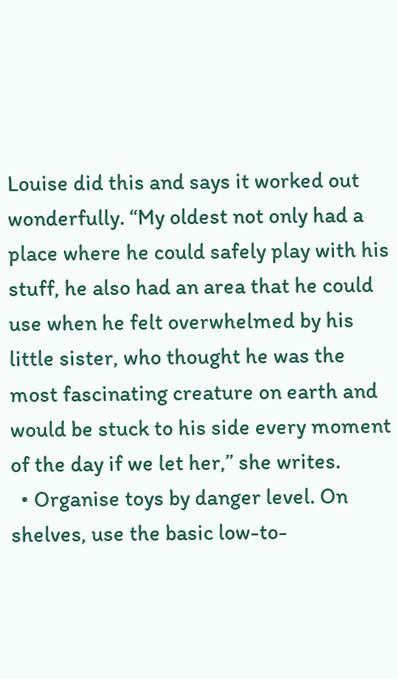Louise did this and says it worked out wonderfully. “My oldest not only had a place where he could safely play with his stuff, he also had an area that he could use when he felt overwhelmed by his little sister, who thought he was the most fascinating creature on earth and would be stuck to his side every moment of the day if we let her,” she writes.
  • Organise toys by danger level. On shelves, use the basic low-to-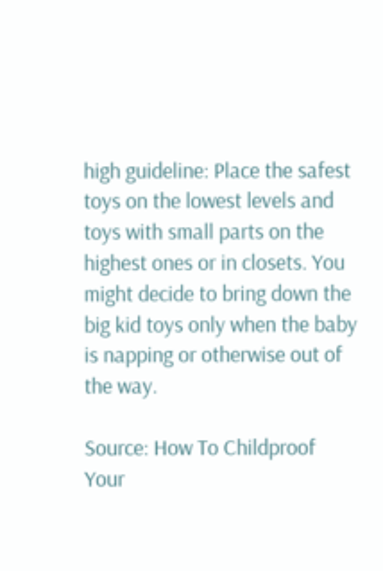high guideline: Place the safest toys on the lowest levels and toys with small parts on the highest ones or in closets. You might decide to bring down the big kid toys only when the baby is napping or otherwise out of the way.

Source: How To Childproof Your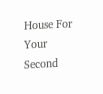House For Your Second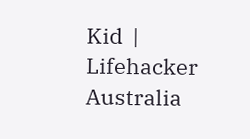Kid  | Lifehacker Australia